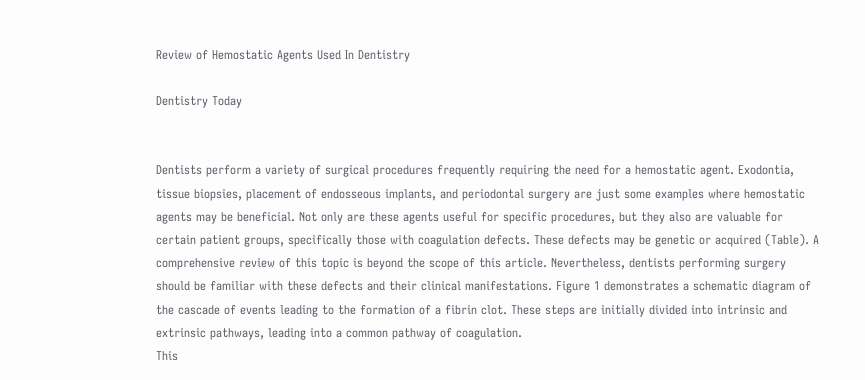Review of Hemostatic Agents Used In Dentistry

Dentistry Today


Dentists perform a variety of surgical procedures frequently requiring the need for a hemostatic agent. Exodontia, tissue biopsies, placement of endosseous implants, and periodontal surgery are just some examples where hemostatic agents may be beneficial. Not only are these agents useful for specific procedures, but they also are valuable for certain patient groups, specifically those with coagulation defects. These defects may be genetic or acquired (Table). A comprehensive review of this topic is beyond the scope of this article. Nevertheless, dentists performing surgery should be familiar with these defects and their clinical manifestations. Figure 1 demonstrates a schematic diagram of the cascade of events leading to the formation of a fibrin clot. These steps are initially divided into intrinsic and extrinsic pathways, leading into a common pathway of coagulation.
This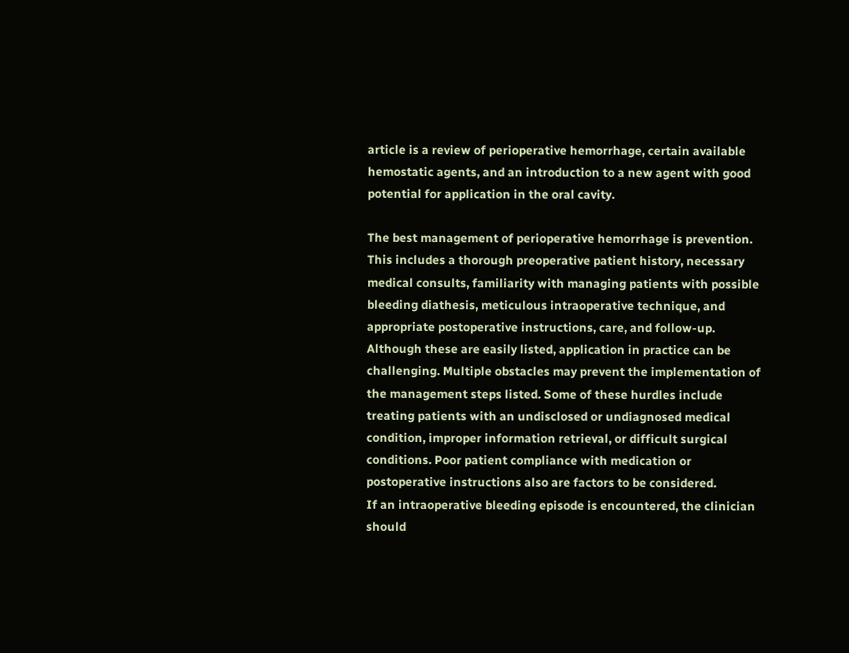article is a review of perioperative hemorrhage, certain available hemostatic agents, and an introduction to a new agent with good potential for application in the oral cavity.

The best management of perioperative hemorrhage is prevention. This includes a thorough preoperative patient history, necessary medical consults, familiarity with managing patients with possible bleeding diathesis, meticulous intraoperative technique, and appropriate postoperative instructions, care, and follow-up. Although these are easily listed, application in practice can be challenging. Multiple obstacles may prevent the implementation of the management steps listed. Some of these hurdles include treating patients with an undisclosed or undiagnosed medical condition, improper information retrieval, or difficult surgical conditions. Poor patient compliance with medication or postoperative instructions also are factors to be considered.
If an intraoperative bleeding episode is encountered, the clinician should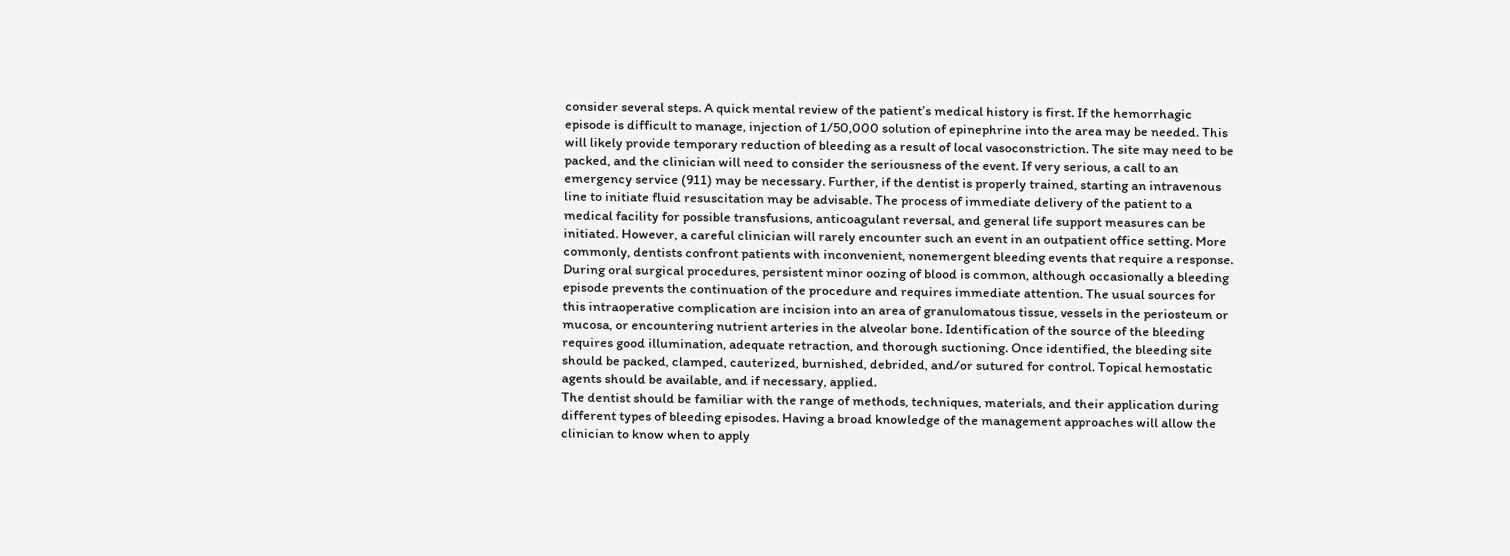consider several steps. A quick mental review of the patient’s medical history is first. If the hemorrhagic episode is difficult to manage, injection of 1/50,000 solution of epinephrine into the area may be needed. This will likely provide temporary reduction of bleeding as a result of local vasoconstriction. The site may need to be packed, and the clinician will need to consider the seriousness of the event. If very serious, a call to an emergency service (911) may be necessary. Further, if the dentist is properly trained, starting an intravenous line to initiate fluid resuscitation may be advisable. The process of immediate delivery of the patient to a medical facility for possible transfusions, anticoagulant reversal, and general life support measures can be initiated. However, a careful clinician will rarely encounter such an event in an outpatient office setting. More commonly, dentists confront patients with inconvenient, nonemergent bleeding events that require a response.
During oral surgical procedures, persistent minor oozing of blood is common, although occasionally a bleeding episode prevents the continuation of the procedure and requires immediate attention. The usual sources for this intraoperative complication are incision into an area of granulomatous tissue, vessels in the periosteum or mucosa, or encountering nutrient arteries in the alveolar bone. Identification of the source of the bleeding requires good illumination, adequate retraction, and thorough suctioning. Once identified, the bleeding site should be packed, clamped, cauterized, burnished, debrided, and/or sutured for control. Topical hemostatic agents should be available, and if necessary, applied.
The dentist should be familiar with the range of methods, techniques, materials, and their application during different types of bleeding episodes. Having a broad knowledge of the management approaches will allow the clinician to know when to apply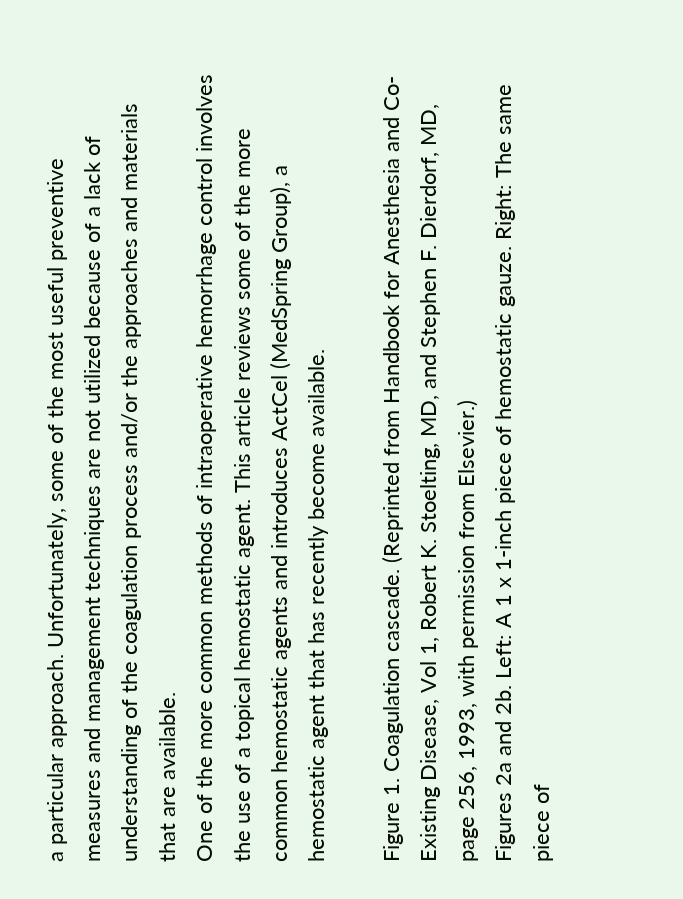a particular approach. Unfortunately, some of the most useful preventive measures and management techniques are not utilized because of a lack of understanding of the coagulation process and/or the approaches and materials that are available.
One of the more common methods of intraoperative hemorrhage control involves the use of a topical hemostatic agent. This article reviews some of the more common hemostatic agents and introduces ActCel (MedSpring Group), a hemostatic agent that has recently become available.

Figure 1. Coagulation cascade. (Reprinted from Handbook for Anesthesia and Co-Existing Disease, Vol 1, Robert K. Stoelting, MD, and Stephen F. Dierdorf, MD, page 256, 1993, with permission from Elsevier.)
Figures 2a and 2b. Left: A 1 x 1-inch piece of hemostatic gauze. Right: The same piece of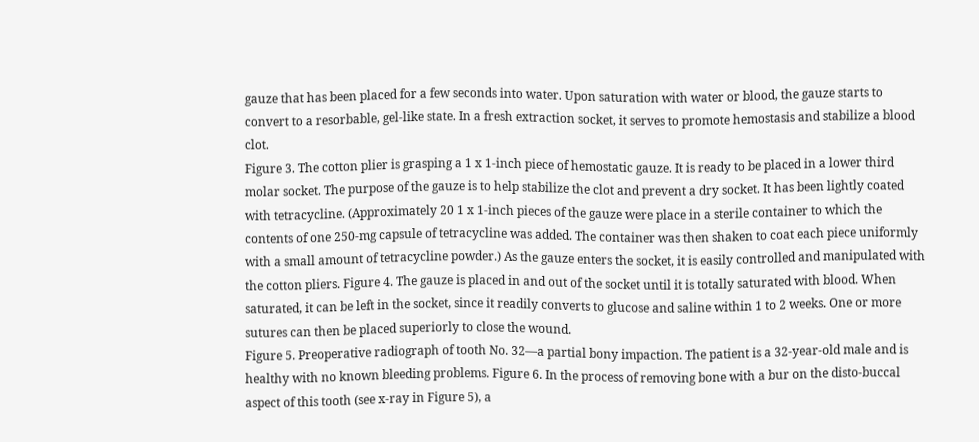gauze that has been placed for a few seconds into water. Upon saturation with water or blood, the gauze starts to convert to a resorbable, gel-like state. In a fresh extraction socket, it serves to promote hemostasis and stabilize a blood clot.
Figure 3. The cotton plier is grasping a 1 x 1-inch piece of hemostatic gauze. It is ready to be placed in a lower third molar socket. The purpose of the gauze is to help stabilize the clot and prevent a dry socket. It has been lightly coated with tetracycline. (Approximately 20 1 x 1-inch pieces of the gauze were place in a sterile container to which the contents of one 250-mg capsule of tetracycline was added. The container was then shaken to coat each piece uniformly with a small amount of tetracycline powder.) As the gauze enters the socket, it is easily controlled and manipulated with the cotton pliers. Figure 4. The gauze is placed in and out of the socket until it is totally saturated with blood. When saturated, it can be left in the socket, since it readily converts to glucose and saline within 1 to 2 weeks. One or more sutures can then be placed superiorly to close the wound.
Figure 5. Preoperative radiograph of tooth No. 32—a partial bony impaction. The patient is a 32-year-old male and is healthy with no known bleeding problems. Figure 6. In the process of removing bone with a bur on the disto-buccal aspect of this tooth (see x-ray in Figure 5), a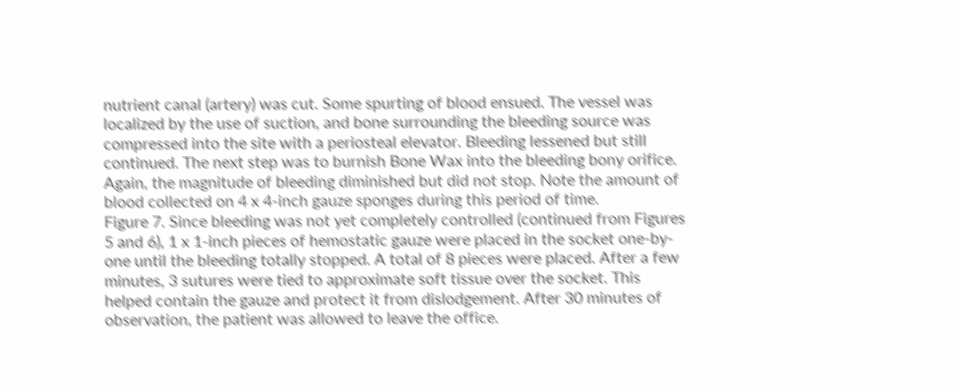nutrient canal (artery) was cut. Some spurting of blood ensued. The vessel was localized by the use of suction, and bone surrounding the bleeding source was compressed into the site with a periosteal elevator. Bleeding lessened but still continued. The next step was to burnish Bone Wax into the bleeding bony orifice. Again, the magnitude of bleeding diminished but did not stop. Note the amount of blood collected on 4 x 4-inch gauze sponges during this period of time.
Figure 7. Since bleeding was not yet completely controlled (continued from Figures 5 and 6), 1 x 1-inch pieces of hemostatic gauze were placed in the socket one-by-one until the bleeding totally stopped. A total of 8 pieces were placed. After a few minutes, 3 sutures were tied to approximate soft tissue over the socket. This helped contain the gauze and protect it from dislodgement. After 30 minutes of observation, the patient was allowed to leave the office.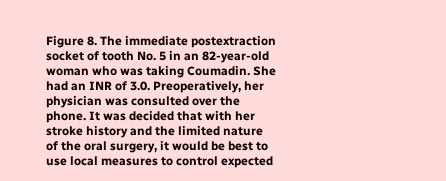Figure 8. The immediate postextraction socket of tooth No. 5 in an 82-year-old woman who was taking Coumadin. She had an INR of 3.0. Preoperatively, her physician was consulted over the phone. It was decided that with her stroke history and the limited nature of the oral surgery, it would be best to use local measures to control expected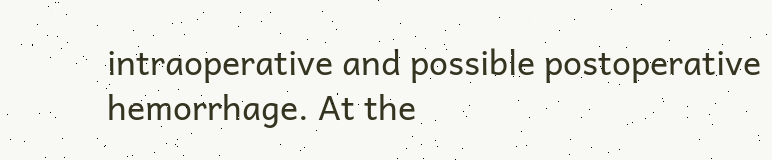intraoperative and possible postoperative hemorrhage. At the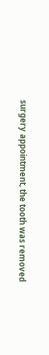surgery appointment, the tooth was removed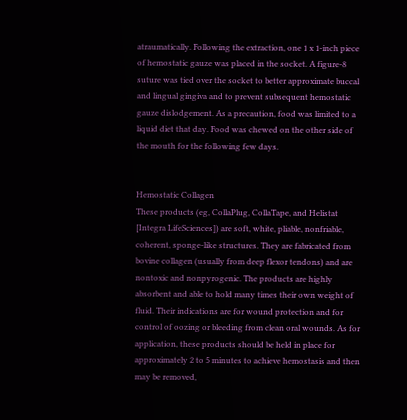atraumatically. Following the extraction, one 1 x 1-inch piece of hemostatic gauze was placed in the socket. A figure-8 suture was tied over the socket to better approximate buccal and lingual gingiva and to prevent subsequent hemostatic gauze dislodgement. As a precaution, food was limited to a liquid diet that day. Food was chewed on the other side of the mouth for the following few days.


Hemostatic Collagen
These products (eg, CollaPlug, CollaTape, and Helistat [Integra LifeSciences]) are soft, white, pliable, nonfriable, coherent, sponge-like structures. They are fabricated from bovine collagen (usually from deep flexor tendons) and are nontoxic and nonpyrogenic. The products are highly absorbent and able to hold many times their own weight of fluid. Their indications are for wound protection and for control of oozing or bleeding from clean oral wounds. As for application, these products should be held in place for approximately 2 to 5 minutes to achieve hemostasis and then may be removed,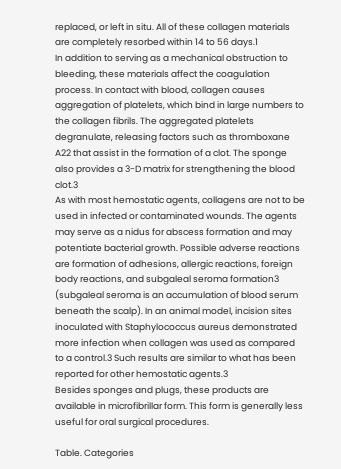replaced, or left in situ. All of these collagen materials are completely resorbed within 14 to 56 days.1
In addition to serving as a mechanical obstruction to bleeding, these materials affect the coagulation process. In contact with blood, collagen causes aggregation of platelets, which bind in large numbers to the collagen fibrils. The aggregated platelets degranulate, releasing factors such as thromboxane A22 that assist in the formation of a clot. The sponge also provides a 3-D matrix for strengthening the blood clot.3
As with most hemostatic agents, collagens are not to be used in infected or contaminated wounds. The agents may serve as a nidus for abscess formation and may potentiate bacterial growth. Possible adverse reactions are formation of adhesions, allergic reactions, foreign body reactions, and subgaleal seroma formation3 (subgaleal seroma is an accumulation of blood serum beneath the scalp). In an animal model, incision sites inoculated with Staphylococcus aureus demonstrated more infection when collagen was used as compared to a control.3 Such results are similar to what has been reported for other hemostatic agents.3
Besides sponges and plugs, these products are available in microfibrillar form. This form is generally less useful for oral surgical procedures.

Table. Categories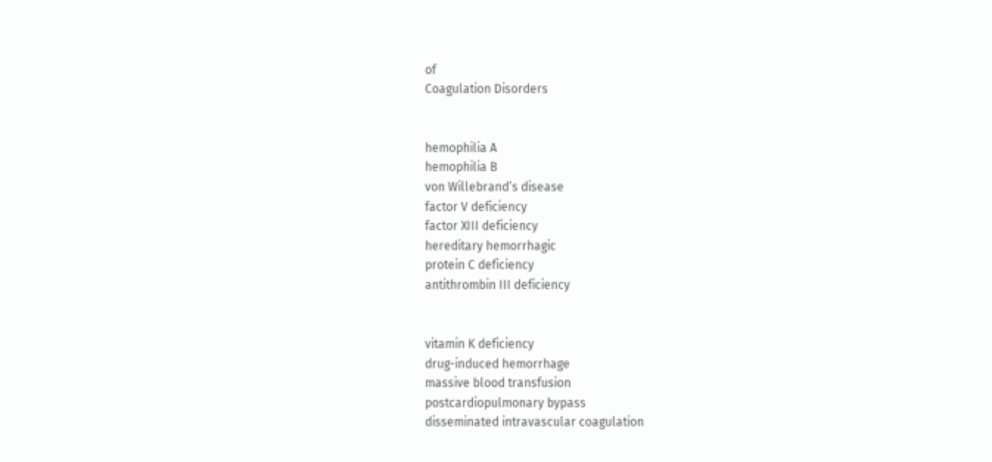of
Coagulation Disorders


hemophilia A
hemophilia B
von Willebrand’s disease
factor V deficiency
factor XIII deficiency
hereditary hemorrhagic
protein C deficiency
antithrombin III deficiency


vitamin K deficiency
drug-induced hemorrhage
massive blood transfusion
postcardiopulmonary bypass
disseminated intravascular coagulation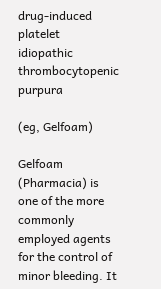drug-induced platelet
idiopathic thrombocytopenic purpura

(eg, Gelfoam)

Gelfoam (Pharmacia) is one of the more commonly employed agents for the control of minor bleeding. It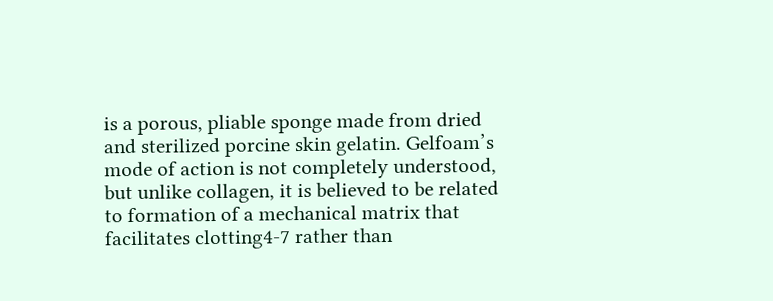is a porous, pliable sponge made from dried and sterilized porcine skin gelatin. Gelfoam’s mode of action is not completely understood, but unlike collagen, it is believed to be related to formation of a mechanical matrix that facilitates clotting4-7 rather than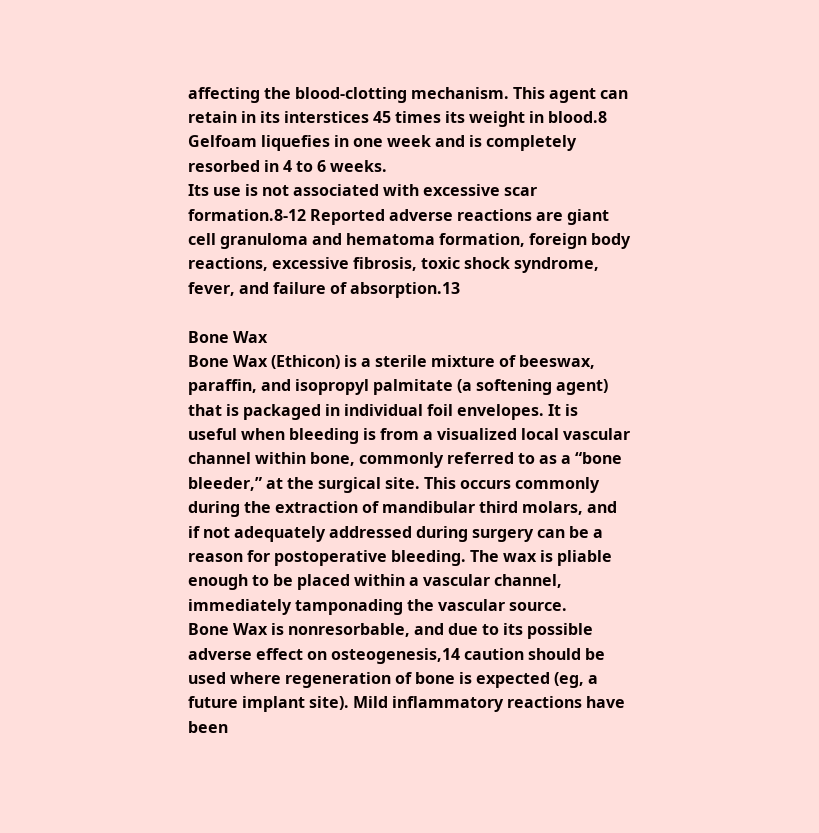affecting the blood-clotting mechanism. This agent can retain in its interstices 45 times its weight in blood.8 Gelfoam liquefies in one week and is completely resorbed in 4 to 6 weeks.
Its use is not associated with excessive scar formation.8-12 Reported adverse reactions are giant cell granuloma and hematoma formation, foreign body reactions, excessive fibrosis, toxic shock syndrome, fever, and failure of absorption.13

Bone Wax
Bone Wax (Ethicon) is a sterile mixture of beeswax, paraffin, and isopropyl palmitate (a softening agent) that is packaged in individual foil envelopes. It is useful when bleeding is from a visualized local vascular channel within bone, commonly referred to as a “bone bleeder,” at the surgical site. This occurs commonly during the extraction of mandibular third molars, and if not adequately addressed during surgery can be a reason for postoperative bleeding. The wax is pliable enough to be placed within a vascular channel, immediately tamponading the vascular source.
Bone Wax is nonresorbable, and due to its possible adverse effect on osteogenesis,14 caution should be used where regeneration of bone is expected (eg, a future implant site). Mild inflammatory reactions have been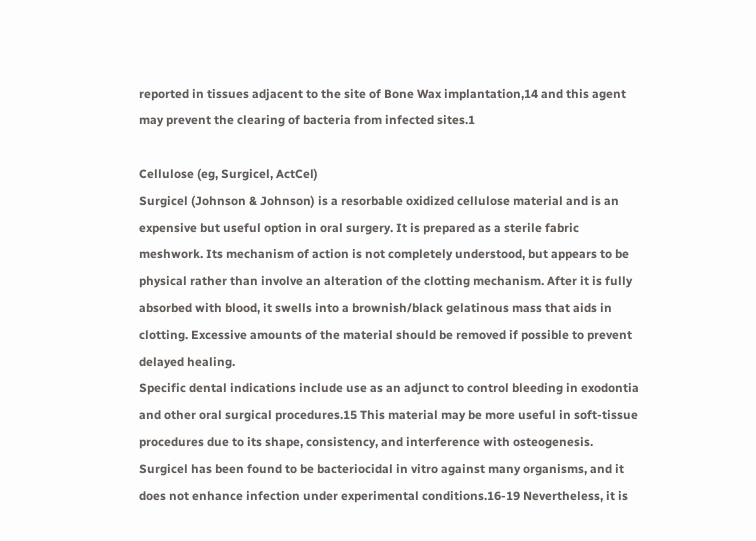reported in tissues adjacent to the site of Bone Wax implantation,14 and this agent may prevent the clearing of bacteria from infected sites.1

Cellulose (eg, Surgicel, ActCel)
Surgicel (Johnson & Johnson) is a resorbable oxidized cellulose material and is an expensive but useful option in oral surgery. It is prepared as a sterile fabric meshwork. Its mechanism of action is not completely understood, but appears to be physical rather than involve an alteration of the clotting mechanism. After it is fully absorbed with blood, it swells into a brownish/black gelatinous mass that aids in clotting. Excessive amounts of the material should be removed if possible to prevent delayed healing.
Specific dental indications include use as an adjunct to control bleeding in exodontia and other oral surgical procedures.15 This material may be more useful in soft-tissue procedures due to its shape, consistency, and interference with osteogenesis.
Surgicel has been found to be bacteriocidal in vitro against many organisms, and it does not enhance infection under experimental conditions.16-19 Nevertheless, it is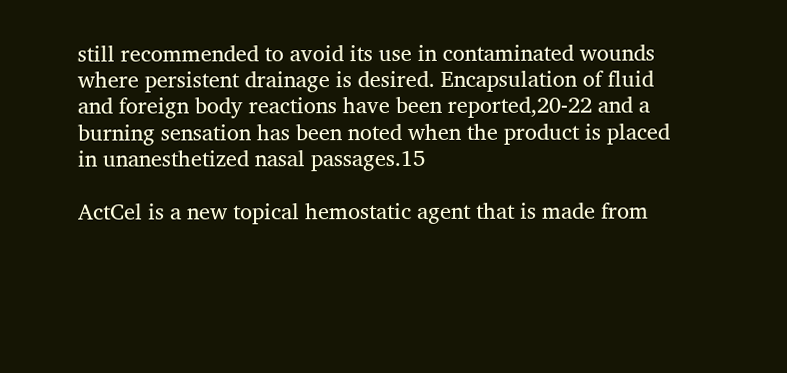still recommended to avoid its use in contaminated wounds where persistent drainage is desired. Encapsulation of fluid and foreign body reactions have been reported,20-22 and a burning sensation has been noted when the product is placed in unanesthetized nasal passages.15

ActCel is a new topical hemostatic agent that is made from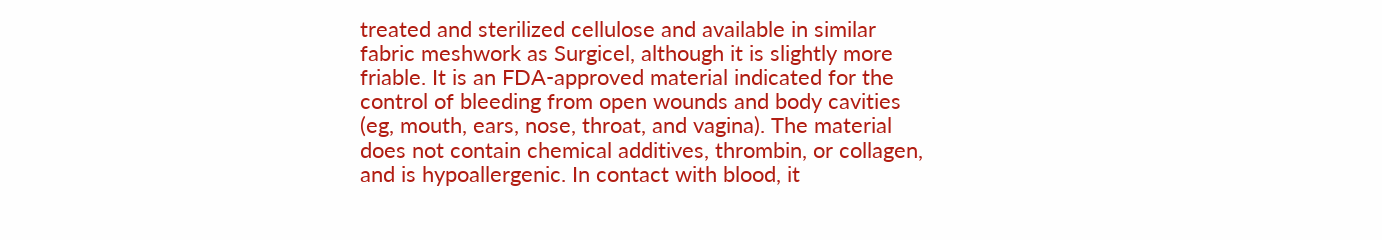treated and sterilized cellulose and available in similar fabric meshwork as Surgicel, although it is slightly more friable. It is an FDA-approved material indicated for the control of bleeding from open wounds and body cavities (eg, mouth, ears, nose, throat, and vagina). The material does not contain chemical additives, thrombin, or collagen, and is hypoallergenic. In contact with blood, it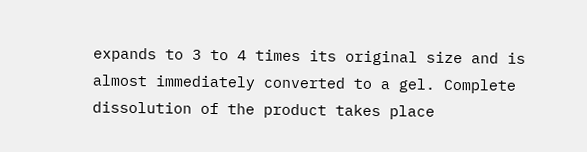expands to 3 to 4 times its original size and is almost immediately converted to a gel. Complete dissolution of the product takes place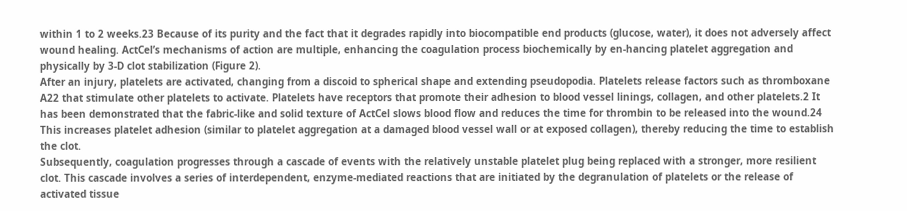within 1 to 2 weeks.23 Because of its purity and the fact that it degrades rapidly into biocompatible end products (glucose, water), it does not adversely affect wound healing. ActCel’s mechanisms of action are multiple, enhancing the coagulation process biochemically by en-hancing platelet aggregation and physically by 3-D clot stabilization (Figure 2).
After an injury, platelets are activated, changing from a discoid to spherical shape and extending pseudopodia. Platelets release factors such as thromboxane A22 that stimulate other platelets to activate. Platelets have receptors that promote their adhesion to blood vessel linings, collagen, and other platelets.2 It has been demonstrated that the fabric-like and solid texture of ActCel slows blood flow and reduces the time for thrombin to be released into the wound.24 This increases platelet adhesion (similar to platelet aggregation at a damaged blood vessel wall or at exposed collagen), thereby reducing the time to establish the clot.
Subsequently, coagulation progresses through a cascade of events with the relatively unstable platelet plug being replaced with a stronger, more resilient clot. This cascade involves a series of interdependent, enzyme-mediated reactions that are initiated by the degranulation of platelets or the release of activated tissue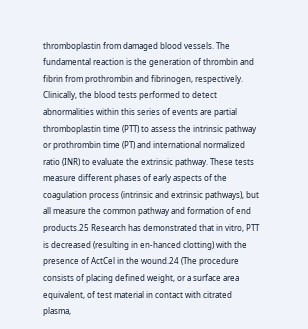thromboplastin from damaged blood vessels. The fundamental reaction is the generation of thrombin and fibrin from prothrombin and fibrinogen, respectively. Clinically, the blood tests performed to detect abnormalities within this series of events are partial thromboplastin time (PTT) to assess the intrinsic pathway or prothrombin time (PT) and international normalized ratio (INR) to evaluate the extrinsic pathway. These tests measure different phases of early aspects of the coagulation process (intrinsic and extrinsic pathways), but all measure the common pathway and formation of end products.25 Research has demonstrated that in vitro, PTT is decreased (resulting in en-hanced clotting) with the presence of ActCel in the wound.24 (The procedure consists of placing defined weight, or a surface area equivalent, of test material in contact with citrated plasma,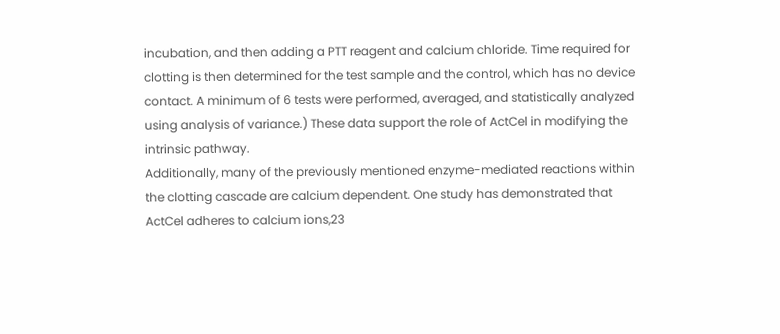incubation, and then adding a PTT reagent and calcium chloride. Time required for clotting is then determined for the test sample and the control, which has no device contact. A minimum of 6 tests were performed, averaged, and statistically analyzed using analysis of variance.) These data support the role of ActCel in modifying the intrinsic pathway.
Additionally, many of the previously mentioned enzyme-mediated reactions within the clotting cascade are calcium dependent. One study has demonstrated that ActCel adheres to calcium ions,23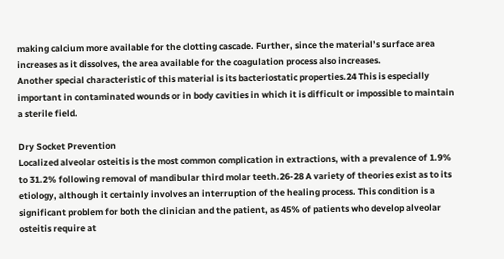making calcium more available for the clotting cascade. Further, since the material’s surface area increases as it dissolves, the area available for the coagulation process also increases.
Another special characteristic of this material is its bacteriostatic properties.24 This is especially important in contaminated wounds or in body cavities in which it is difficult or impossible to maintain a sterile field.

Dry Socket Prevention
Localized alveolar osteitis is the most common complication in extractions, with a prevalence of 1.9% to 31.2% following removal of mandibular third molar teeth.26-28 A variety of theories exist as to its etiology, although it certainly involves an interruption of the healing process. This condition is a significant problem for both the clinician and the patient, as 45% of patients who develop alveolar osteitis require at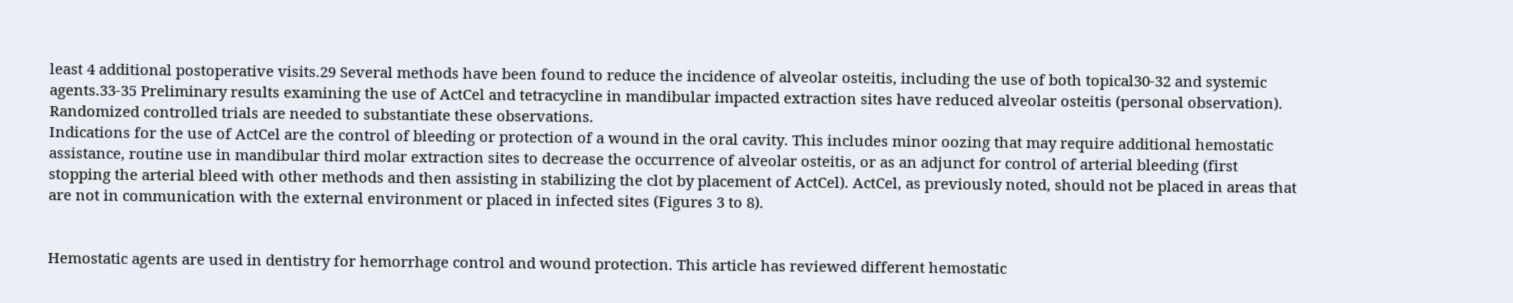least 4 additional postoperative visits.29 Several methods have been found to reduce the incidence of alveolar osteitis, including the use of both topical30-32 and systemic agents.33-35 Preliminary results examining the use of ActCel and tetracycline in mandibular impacted extraction sites have reduced alveolar osteitis (personal observation). Randomized controlled trials are needed to substantiate these observations.
Indications for the use of ActCel are the control of bleeding or protection of a wound in the oral cavity. This includes minor oozing that may require additional hemostatic assistance, routine use in mandibular third molar extraction sites to decrease the occurrence of alveolar osteitis, or as an adjunct for control of arterial bleeding (first stopping the arterial bleed with other methods and then assisting in stabilizing the clot by placement of ActCel). ActCel, as previously noted, should not be placed in areas that are not in communication with the external environment or placed in infected sites (Figures 3 to 8).


Hemostatic agents are used in dentistry for hemorrhage control and wound protection. This article has reviewed different hemostatic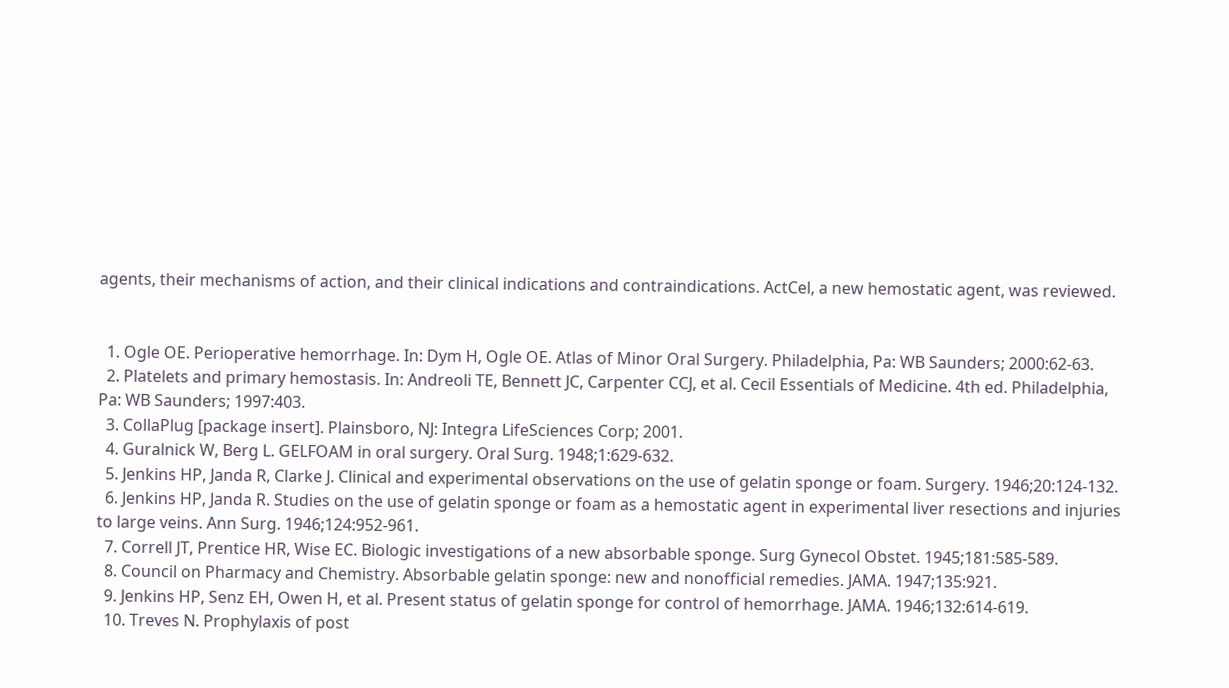agents, their mechanisms of action, and their clinical indications and contraindications. ActCel, a new hemostatic agent, was reviewed.


  1. Ogle OE. Perioperative hemorrhage. In: Dym H, Ogle OE. Atlas of Minor Oral Surgery. Philadelphia, Pa: WB Saunders; 2000:62-63.
  2. Platelets and primary hemostasis. In: Andreoli TE, Bennett JC, Carpenter CCJ, et al. Cecil Essentials of Medicine. 4th ed. Philadelphia, Pa: WB Saunders; 1997:403.
  3. CollaPlug [package insert]. Plainsboro, NJ: Integra LifeSciences Corp; 2001.
  4. Guralnick W, Berg L. GELFOAM in oral surgery. Oral Surg. 1948;1:629-632.
  5. Jenkins HP, Janda R, Clarke J. Clinical and experimental observations on the use of gelatin sponge or foam. Surgery. 1946;20:124-132.
  6. Jenkins HP, Janda R. Studies on the use of gelatin sponge or foam as a hemostatic agent in experimental liver resections and injuries to large veins. Ann Surg. 1946;124:952-961.
  7. Correll JT, Prentice HR, Wise EC. Biologic investigations of a new absorbable sponge. Surg Gynecol Obstet. 1945;181:585-589.
  8. Council on Pharmacy and Chemistry. Absorbable gelatin sponge: new and nonofficial remedies. JAMA. 1947;135:921.
  9. Jenkins HP, Senz EH, Owen H, et al. Present status of gelatin sponge for control of hemorrhage. JAMA. 1946;132:614-619.
  10. Treves N. Prophylaxis of post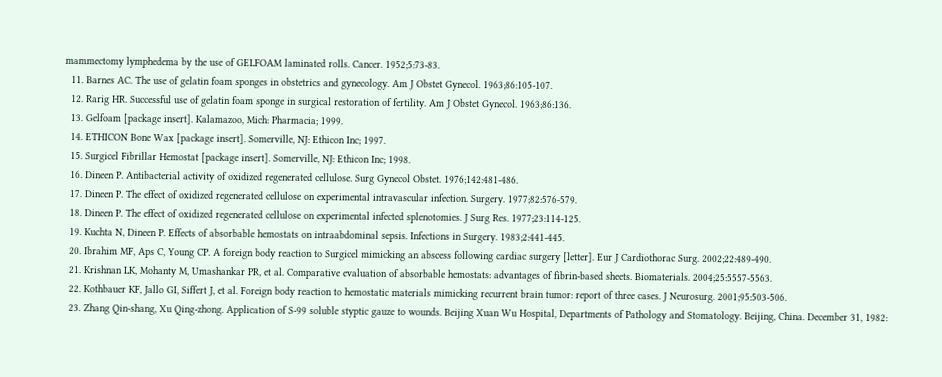mammectomy lymphedema by the use of GELFOAM laminated rolls. Cancer. 1952;5:73-83.
  11. Barnes AC. The use of gelatin foam sponges in obstetrics and gynecology. Am J Obstet Gynecol. 1963;86:105-107.
  12. Rarig HR. Successful use of gelatin foam sponge in surgical restoration of fertility. Am J Obstet Gynecol. 1963;86:136.
  13. Gelfoam [package insert]. Kalamazoo, Mich: Pharmacia; 1999.
  14. ETHICON Bone Wax [package insert]. Somerville, NJ: Ethicon Inc; 1997.
  15. Surgicel Fibrillar Hemostat [package insert]. Somerville, NJ: Ethicon Inc; 1998.
  16. Dineen P. Antibacterial activity of oxidized regenerated cellulose. Surg Gynecol Obstet. 1976;142:481-486.
  17. Dineen P. The effect of oxidized regenerated cellulose on experimental intravascular infection. Surgery. 1977;82:576-579.
  18. Dineen P. The effect of oxidized regenerated cellulose on experimental infected splenotomies. J Surg Res. 1977;23:114-125.
  19. Kuchta N, Dineen P. Effects of absorbable hemostats on intraabdominal sepsis. Infections in Surgery. 1983;2:441-445.
  20. Ibrahim MF, Aps C, Young CP. A foreign body reaction to Surgicel mimicking an abscess following cardiac surgery [letter]. Eur J Cardiothorac Surg. 2002;22:489-490.
  21. Krishnan LK, Mohanty M, Umashankar PR, et al. Comparative evaluation of absorbable hemostats: advantages of fibrin-based sheets. Biomaterials. 2004;25:5557-5563.
  22. Kothbauer KF, Jallo GI, Siffert J, et al. Foreign body reaction to hemostatic materials mimicking recurrent brain tumor: report of three cases. J Neurosurg. 2001;95:503-506.
  23. Zhang Qin-shang, Xu Qing-zhong. Application of S-99 soluble styptic gauze to wounds. Beijing Xuan Wu Hospital, Departments of Pathology and Stomatology. Beijing, China. December 31, 1982: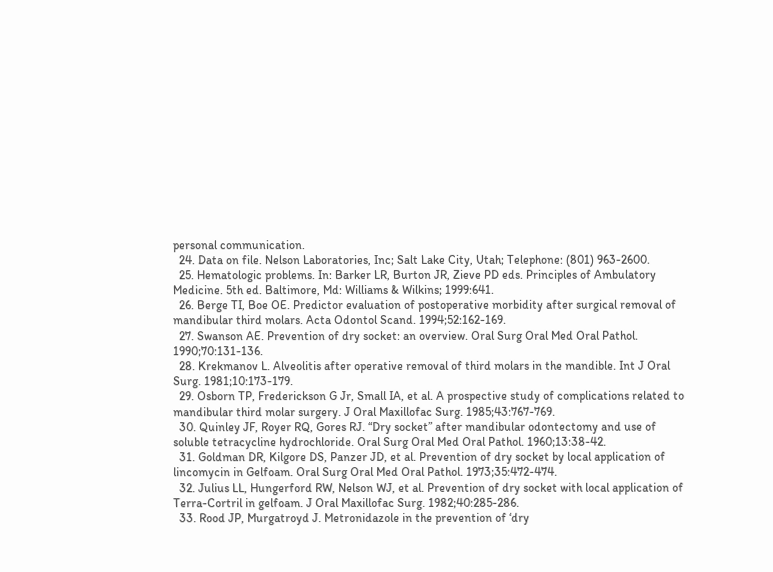personal communication.
  24. Data on file. Nelson Laboratories, Inc; Salt Lake City, Utah; Telephone: (801) 963-2600.
  25. Hematologic problems. In: Barker LR, Burton JR, Zieve PD eds. Principles of Ambulatory Medicine. 5th ed. Baltimore, Md: Williams & Wilkins; 1999:641.
  26. Berge TI, Boe OE. Predictor evaluation of postoperative morbidity after surgical removal of mandibular third molars. Acta Odontol Scand. 1994;52:162-169.
  27. Swanson AE. Prevention of dry socket: an overview. Oral Surg Oral Med Oral Pathol. 1990;70:131-136.
  28. Krekmanov L. Alveolitis after operative removal of third molars in the mandible. Int J Oral Surg. 1981;10:173-179.
  29. Osborn TP, Frederickson G Jr, Small IA, et al. A prospective study of complications related to mandibular third molar surgery. J Oral Maxillofac Surg. 1985;43:767-769.
  30. Quinley JF, Royer RQ, Gores RJ. “Dry socket” after mandibular odontectomy and use of soluble tetracycline hydrochloride. Oral Surg Oral Med Oral Pathol. 1960;13:38-42.
  31. Goldman DR, Kilgore DS, Panzer JD, et al. Prevention of dry socket by local application of lincomycin in Gelfoam. Oral Surg Oral Med Oral Pathol. 1973;35:472-474.
  32. Julius LL, Hungerford RW, Nelson WJ, et al. Prevention of dry socket with local application of Terra-Cortril in gelfoam. J Oral Maxillofac Surg. 1982;40:285-286.
  33. Rood JP, Murgatroyd J. Metronidazole in the prevention of ‘dry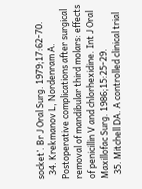socket’. Br J Oral Surg. 1979;17:62-70.
  34. Krekmanov L, Nordenram A. Postoperative complications after surgical removal of mandibular third molars: effects of penicillin V and chlorhexidine. Int J Oral Maxillofac Surg. 1986;15:25-29.
  35. Mitchell DA. A controlled clinical trial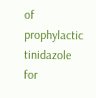of prophylactic tinidazole for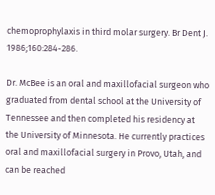chemoprophylaxis in third molar surgery. Br Dent J. 1986;160:284-286.

Dr. McBee is an oral and maxillofacial surgeon who graduated from dental school at the University of Tennessee and then completed his residency at the University of Minnesota. He currently practices oral and maxillofacial surgery in Provo, Utah, and can be reached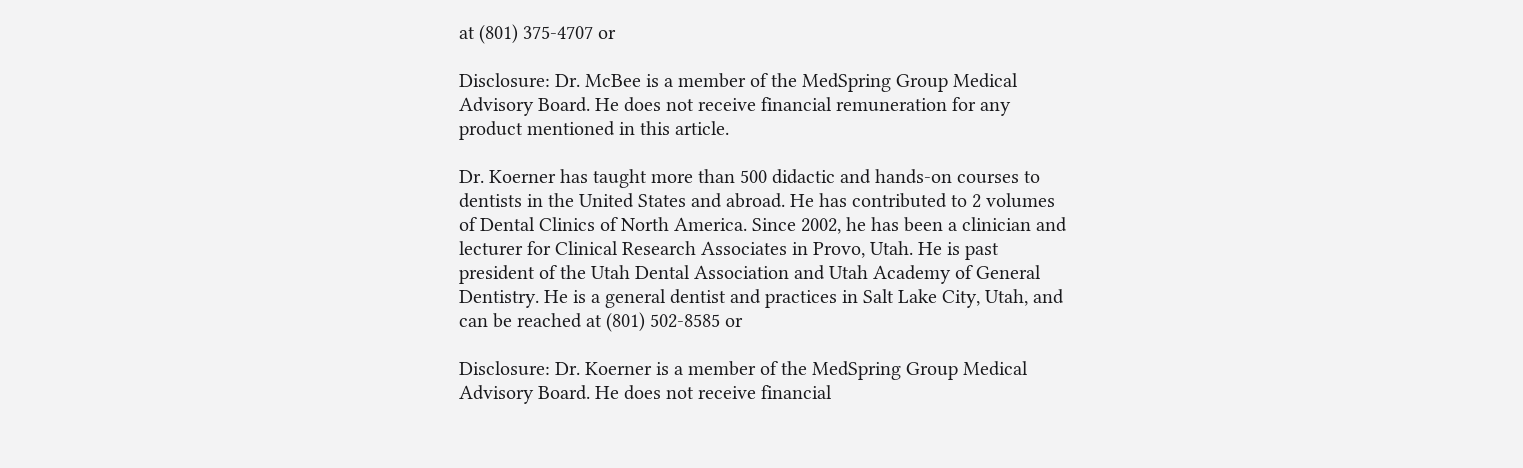at (801) 375-4707 or

Disclosure: Dr. McBee is a member of the MedSpring Group Medical Advisory Board. He does not receive financial remuneration for any product mentioned in this article.

Dr. Koerner has taught more than 500 didactic and hands-on courses to dentists in the United States and abroad. He has contributed to 2 volumes of Dental Clinics of North America. Since 2002, he has been a clinician and lecturer for Clinical Research Associates in Provo, Utah. He is past president of the Utah Dental Association and Utah Academy of General Dentistry. He is a general dentist and practices in Salt Lake City, Utah, and can be reached at (801) 502-8585 or

Disclosure: Dr. Koerner is a member of the MedSpring Group Medical Advisory Board. He does not receive financial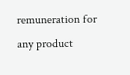remuneration for any product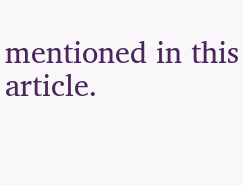mentioned in this article.